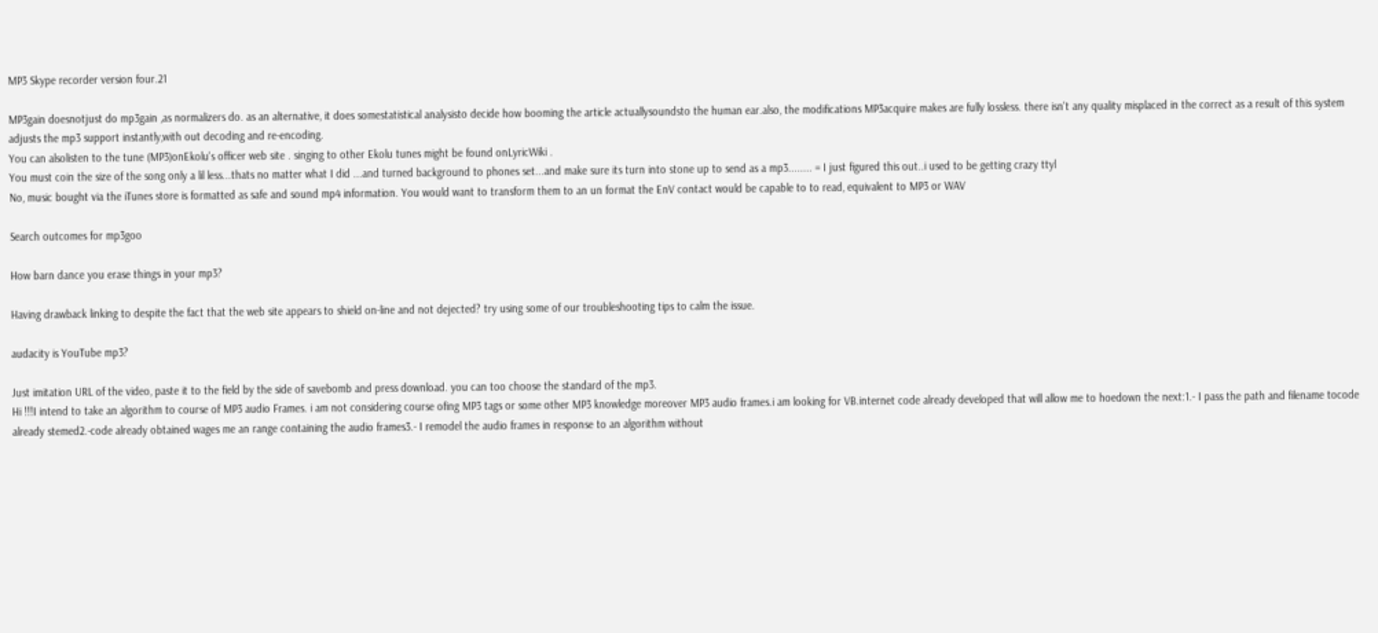MP3 Skype recorder version four.21

MP3gain doesnotjust do mp3gain ,as normalizers do. as an alternative, it does somestatistical analysisto decide how booming the article actuallysoundsto the human ear.also, the modifications MP3acquire makes are fully lossless. there isn't any quality misplaced in the correct as a result of this system adjusts the mp3 support instantly,with out decoding and re-encoding.
You can alsolisten to the tune (MP3)onEkolu's officer web site . singing to other Ekolu tunes might be found onLyricWiki .
You must coin the size of the song only a lil less...thats no matter what I did ...and turned background to phones set...and make sure its turn into stone up to send as a mp3........ = I just figured this out..i used to be getting crazy ttyl
No, music bought via the iTunes store is formatted as safe and sound mp4 information. You would want to transform them to an un format the EnV contact would be capable to to read, equivalent to MP3 or WAV

Search outcomes for mp3goo

How barn dance you erase things in your mp3?

Having drawback linking to despite the fact that the web site appears to shield on-line and not dejected? try using some of our troubleshooting tips to calm the issue.

audacity is YouTube mp3?

Just imitation URL of the video, paste it to the field by the side of savebomb and press download. you can too choose the standard of the mp3.
Hi !!!I intend to take an algorithm to course of MP3 audio Frames. i am not considering course ofing MP3 tags or some other MP3 knowledge moreover MP3 audio frames.i am looking for VB.internet code already developed that will allow me to hoedown the next:1.- I pass the path and filename tocode already stemed2.-code already obtained wages me an range containing the audio frames3.- I remodel the audio frames in response to an algorithm without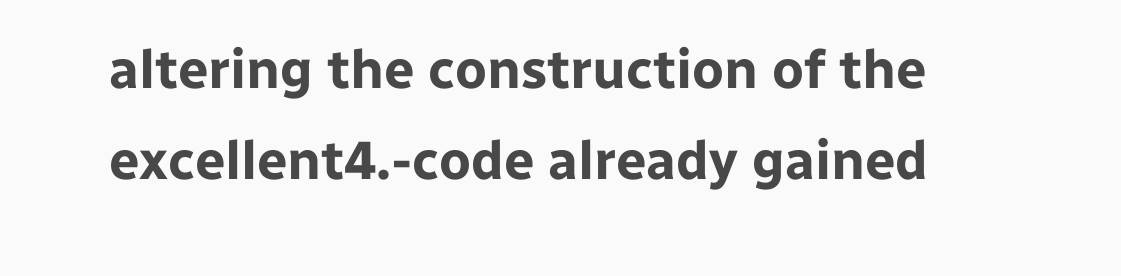altering the construction of the excellent4.-code already gained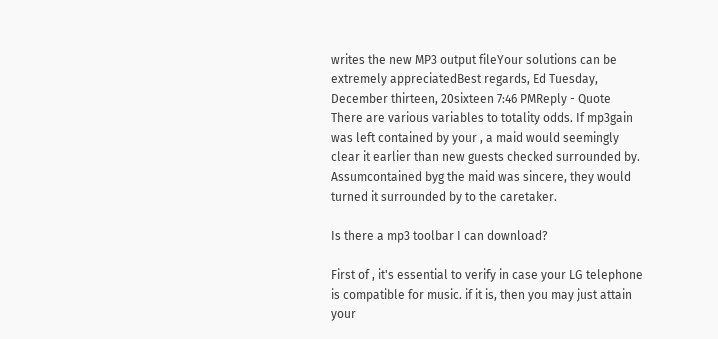writes the new MP3 output fileYour solutions can be extremely appreciatedBest regards, Ed Tuesday, December thirteen, 20sixteen 7:46 PMReply - Quote
There are various variables to totality odds. If mp3gain was left contained by your , a maid would seemingly clear it earlier than new guests checked surrounded by. Assumcontained byg the maid was sincere, they would turned it surrounded by to the caretaker.

Is there a mp3 toolbar I can download?

First of , it's essential to verify in case your LG telephone is compatible for music. if it is, then you may just attain your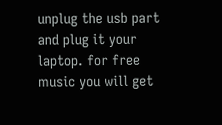unplug the usb part and plug it your laptop. for free music you will get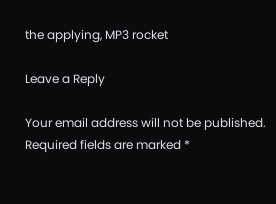the applying, MP3 rocket

Leave a Reply

Your email address will not be published. Required fields are marked *